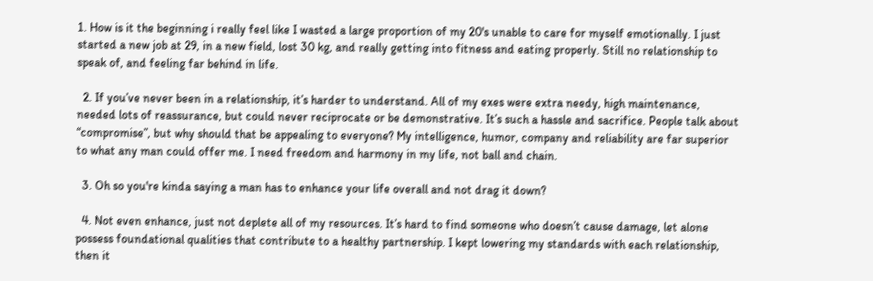1. How is it the beginning i really feel like I wasted a large proportion of my 20's unable to care for myself emotionally. I just started a new job at 29, in a new field, lost 30 kg, and really getting into fitness and eating properly. Still no relationship to speak of, and feeling far behind in life.

  2. If you’ve never been in a relationship, it’s harder to understand. All of my exes were extra needy, high maintenance, needed lots of reassurance, but could never reciprocate or be demonstrative. It’s such a hassle and sacrifice. People talk about “compromise”, but why should that be appealing to everyone? My intelligence, humor, company and reliability are far superior to what any man could offer me. I need freedom and harmony in my life, not ball and chain.

  3. Oh so you're kinda saying a man has to enhance your life overall and not drag it down?

  4. Not even enhance, just not deplete all of my resources. It’s hard to find someone who doesn’t cause damage, let alone possess foundational qualities that contribute to a healthy partnership. I kept lowering my standards with each relationship, then it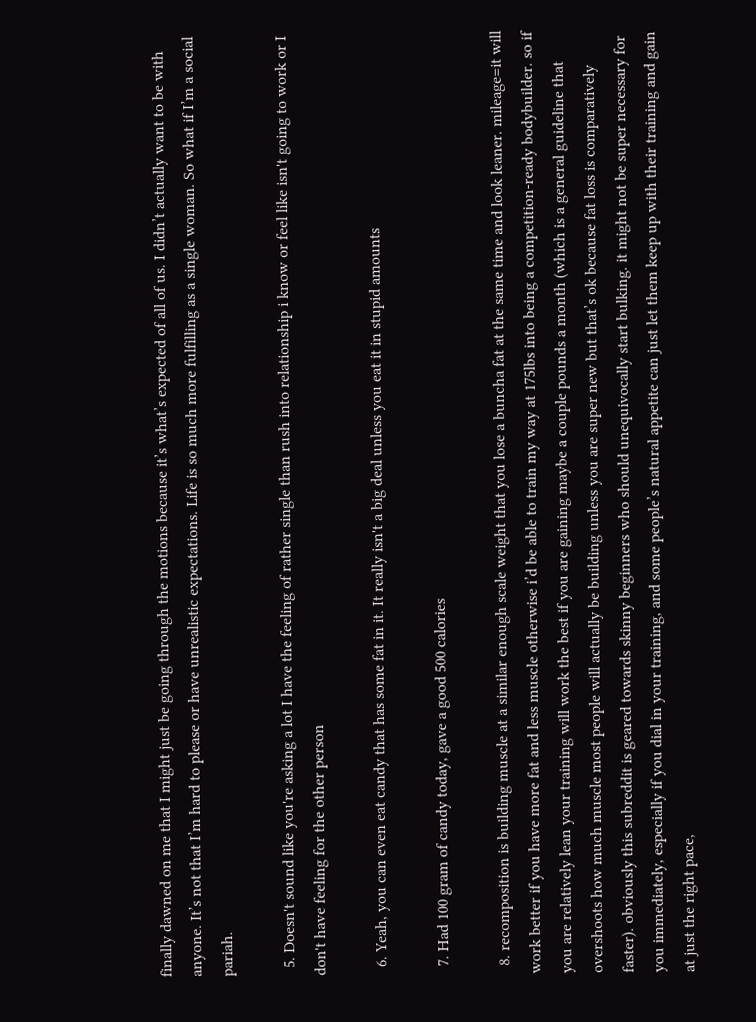finally dawned on me that I might just be going through the motions because it’s what’s expected of all of us. I didn’t actually want to be with anyone. It’s not that I’m hard to please or have unrealistic expectations. Life is so much more fulfilling as a single woman. So what if I’m a social pariah.

  5. Doesn't sound like you're asking a lot I have the feeling of rather single than rush into relationship i know or feel like isn't going to work or I don't have feeling for the other person

  6. Yeah, you can even eat candy that has some fat in it. It really isn't a big deal unless you eat it in stupid amounts

  7. Had 100 gram of candy today, gave a good 500 calories

  8. recomposition is building muscle at a similar enough scale weight that you lose a buncha fat at the same time and look leaner. mileage=it will work better if you have more fat and less muscle otherwise i’d be able to train my way at 175lbs into being a competition-ready bodybuilder. so if you are relatively lean your training will work the best if you are gaining maybe a couple pounds a month (which is a general guideline that overshoots how much muscle most people will actually be building unless you are super new but that’s ok because fat loss is comparatively faster). obviously this subreddit is geared towards skinny beginners who should unequivocally start bulking. it might not be super necessary for you immediately, especially if you dial in your training, and some people’s natural appetite can just let them keep up with their training and gain at just the right pace,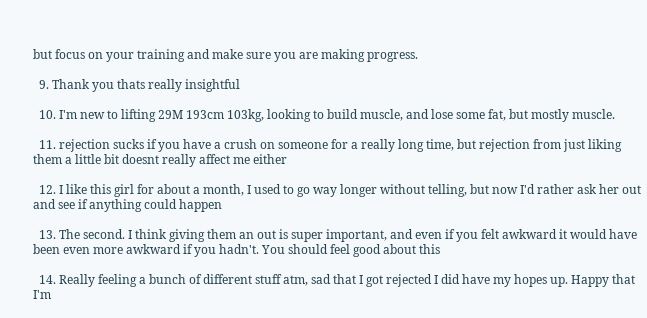but focus on your training and make sure you are making progress.

  9. Thank you thats really insightful

  10. I'm new to lifting 29M 193cm 103kg, looking to build muscle, and lose some fat, but mostly muscle.

  11. rejection sucks if you have a crush on someone for a really long time, but rejection from just liking them a little bit doesnt really affect me either

  12. I like this girl for about a month, I used to go way longer without telling, but now I'd rather ask her out and see if anything could happen

  13. The second. I think giving them an out is super important, and even if you felt awkward it would have been even more awkward if you hadn't. You should feel good about this

  14. Really feeling a bunch of different stuff atm, sad that I got rejected I did have my hopes up. Happy that I'm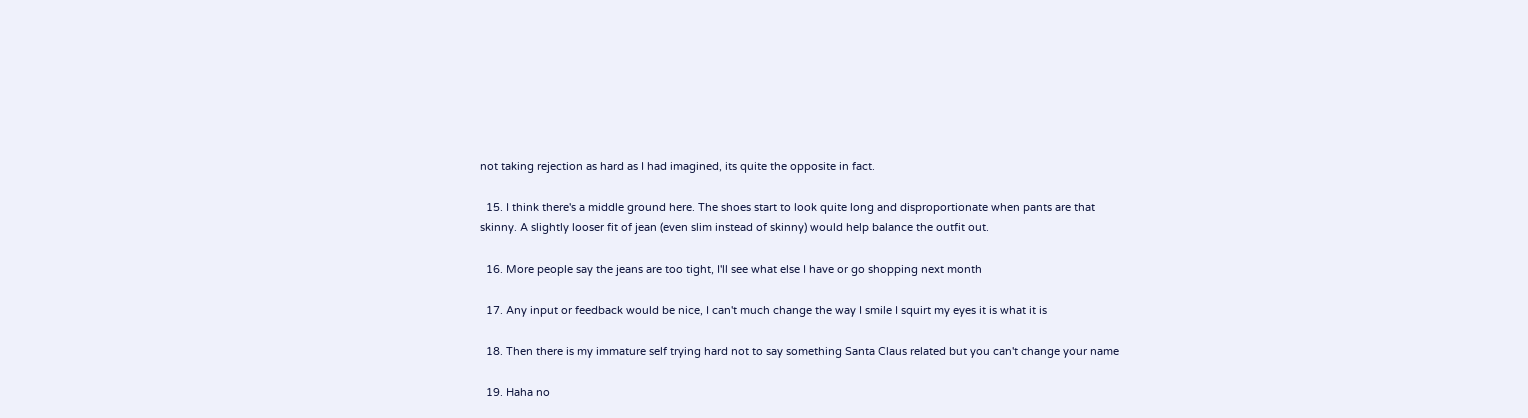not taking rejection as hard as I had imagined, its quite the opposite in fact.

  15. I think there's a middle ground here. The shoes start to look quite long and disproportionate when pants are that skinny. A slightly looser fit of jean (even slim instead of skinny) would help balance the outfit out.

  16. More people say the jeans are too tight, I'll see what else I have or go shopping next month

  17. Any input or feedback would be nice, I can't much change the way I smile I squirt my eyes it is what it is

  18. Then there is my immature self trying hard not to say something Santa Claus related but you can't change your name

  19. Haha no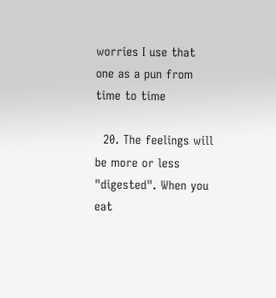worries I use that one as a pun from time to time

  20. The feelings will be more or less "digested". When you eat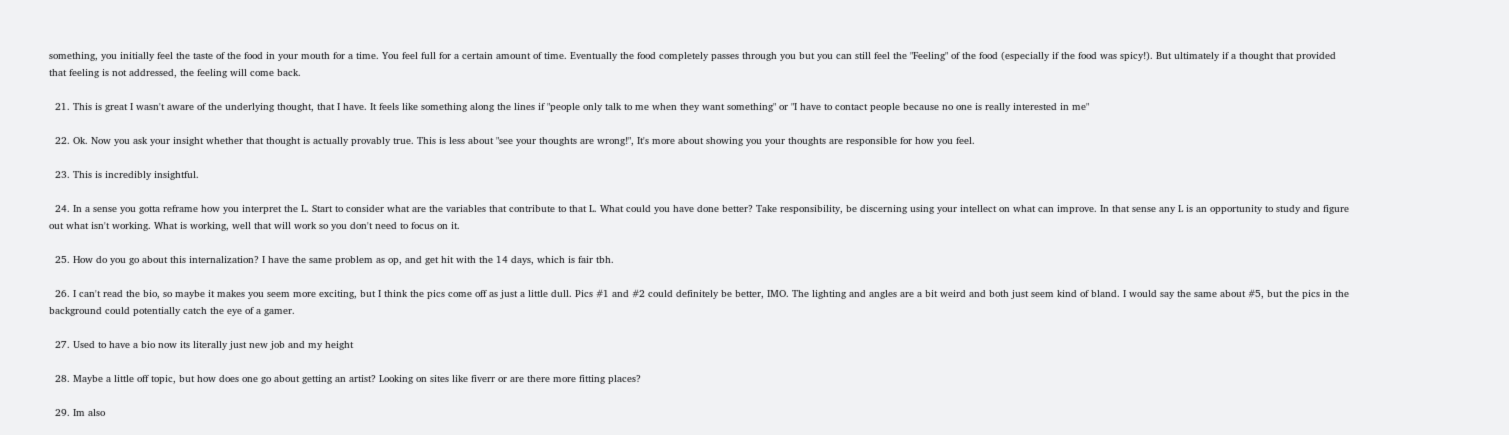something, you initially feel the taste of the food in your mouth for a time. You feel full for a certain amount of time. Eventually the food completely passes through you but you can still feel the "Feeling" of the food (especially if the food was spicy!). But ultimately if a thought that provided that feeling is not addressed, the feeling will come back.

  21. This is great I wasn't aware of the underlying thought, that I have. It feels like something along the lines if "people only talk to me when they want something" or "I have to contact people because no one is really interested in me"

  22. Ok. Now you ask your insight whether that thought is actually provably true. This is less about "see your thoughts are wrong!", It's more about showing you your thoughts are responsible for how you feel.

  23. This is incredibly insightful.

  24. In a sense you gotta reframe how you interpret the L. Start to consider what are the variables that contribute to that L. What could you have done better? Take responsibility, be discerning using your intellect on what can improve. In that sense any L is an opportunity to study and figure out what isn't working. What is working, well that will work so you don't need to focus on it.

  25. How do you go about this internalization? I have the same problem as op, and get hit with the 14 days, which is fair tbh.

  26. I can't read the bio, so maybe it makes you seem more exciting, but I think the pics come off as just a little dull. Pics #1 and #2 could definitely be better, IMO. The lighting and angles are a bit weird and both just seem kind of bland. I would say the same about #5, but the pics in the background could potentially catch the eye of a gamer.

  27. Used to have a bio now its literally just new job and my height

  28. Maybe a little off topic, but how does one go about getting an artist? Looking on sites like fiverr or are there more fitting places?

  29. Im also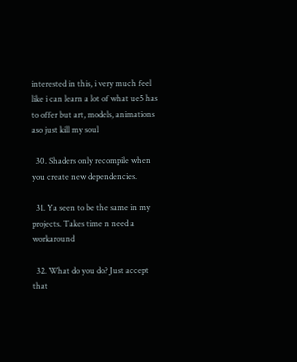interested in this, i very much feel like i can learn a lot of what ue5 has to offer but art, models, animations aso just kill my soul

  30. Shaders only recompile when you create new dependencies.

  31. Ya seen to be the same in my projects. Takes time n need a workaround

  32. What do you do? Just accept that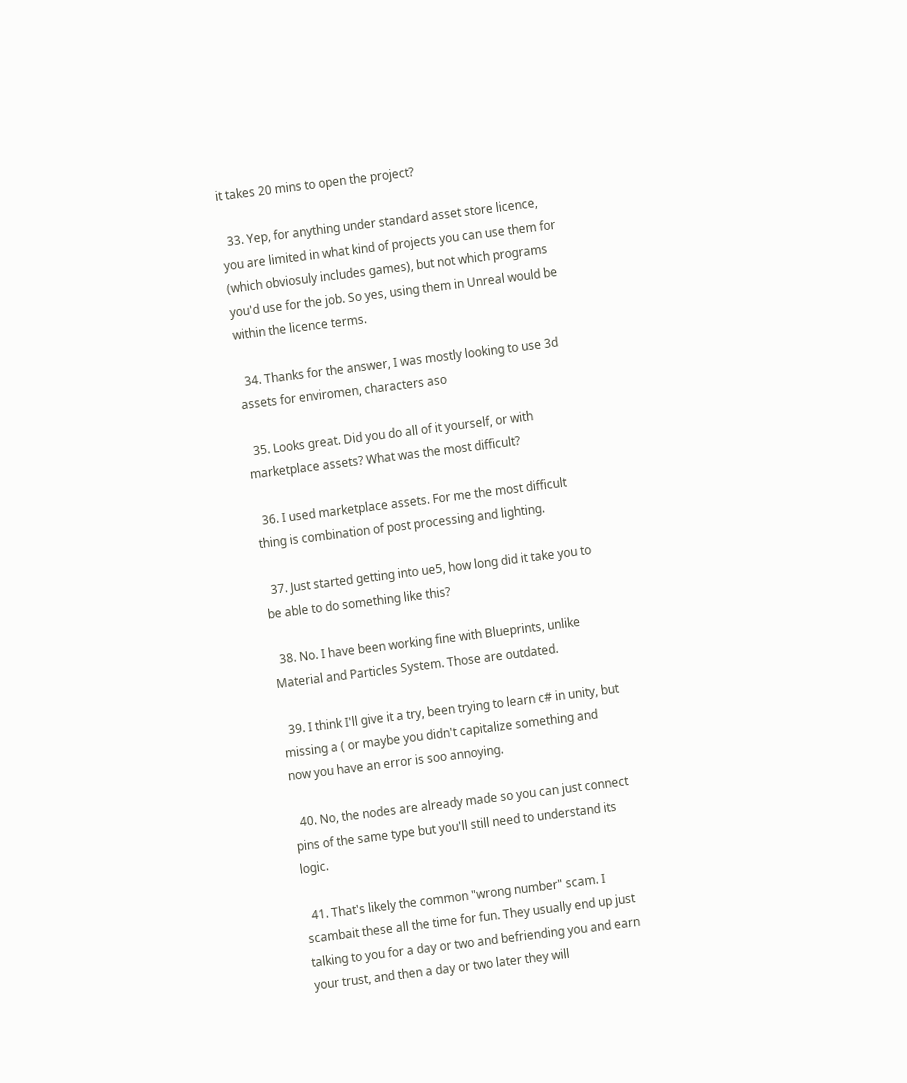it takes 20 mins to open the project?

  33. Yep, for anything under standard asset store licence, you are limited in what kind of projects you can use them for (which obviosuly includes games), but not which programs you'd use for the job. So yes, using them in Unreal would be within the licence terms.

  34. Thanks for the answer, I was mostly looking to use 3d assets for enviromen, characters aso

  35. Looks great. Did you do all of it yourself, or with marketplace assets? What was the most difficult?

  36. I used marketplace assets. For me the most difficult thing is combination of post processing and lighting.

  37. Just started getting into ue5, how long did it take you to be able to do something like this?

  38. No. I have been working fine with Blueprints, unlike Material and Particles System. Those are outdated.

  39. I think I'll give it a try, been trying to learn c# in unity, but missing a ( or maybe you didn't capitalize something and now you have an error is soo annoying.

  40. No, the nodes are already made so you can just connect pins of the same type but you'll still need to understand its logic.

  41. That's likely the common "wrong number" scam. I scambait these all the time for fun. They usually end up just talking to you for a day or two and befriending you and earn your trust, and then a day or two later they will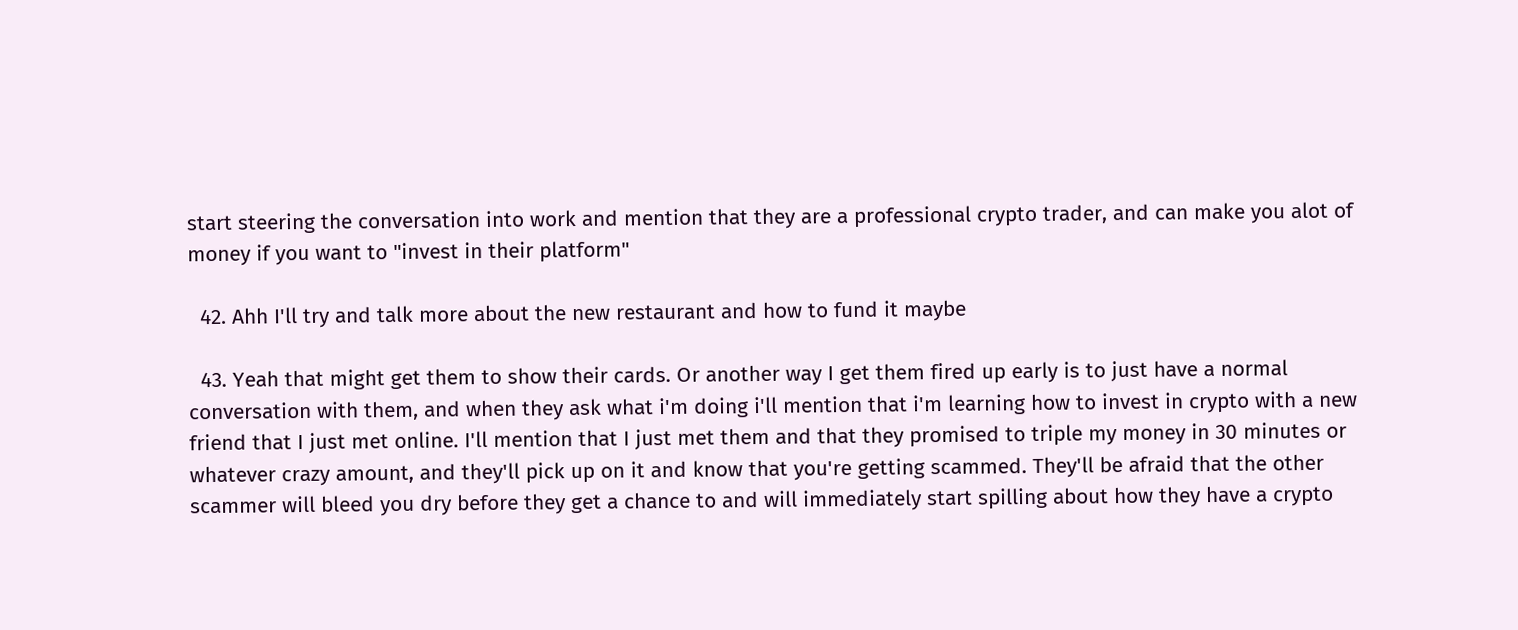start steering the conversation into work and mention that they are a professional crypto trader, and can make you alot of money if you want to "invest in their platform"

  42. Ahh I'll try and talk more about the new restaurant and how to fund it maybe

  43. Yeah that might get them to show their cards. Or another way I get them fired up early is to just have a normal conversation with them, and when they ask what i'm doing i'll mention that i'm learning how to invest in crypto with a new friend that I just met online. I'll mention that I just met them and that they promised to triple my money in 30 minutes or whatever crazy amount, and they'll pick up on it and know that you're getting scammed. They'll be afraid that the other scammer will bleed you dry before they get a chance to and will immediately start spilling about how they have a crypto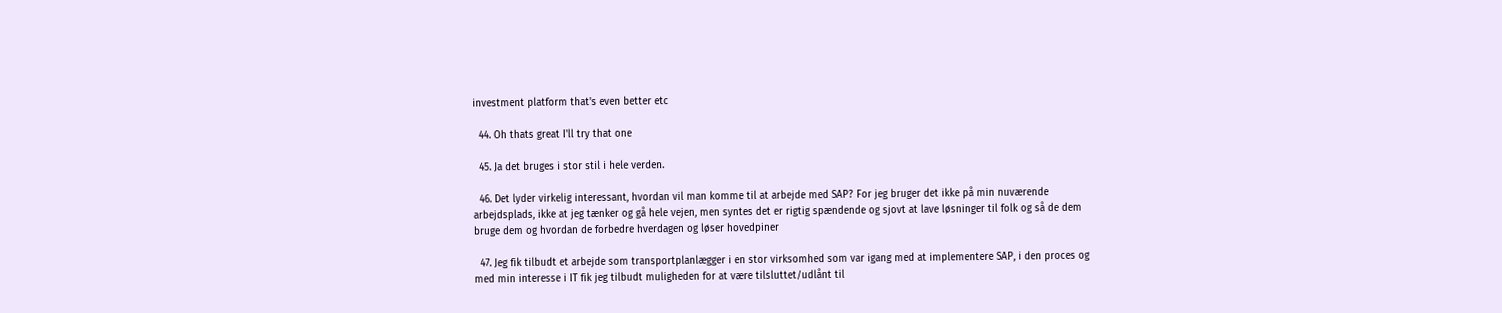investment platform that's even better etc

  44. Oh thats great I'll try that one

  45. Ja det bruges i stor stil i hele verden.

  46. Det lyder virkelig interessant, hvordan vil man komme til at arbejde med SAP? For jeg bruger det ikke på min nuværende arbejdsplads, ikke at jeg tænker og gå hele vejen, men syntes det er rigtig spændende og sjovt at lave løsninger til folk og så de dem bruge dem og hvordan de forbedre hverdagen og løser hovedpiner

  47. Jeg fik tilbudt et arbejde som transportplanlægger i en stor virksomhed som var igang med at implementere SAP, i den proces og med min interesse i IT fik jeg tilbudt muligheden for at være tilsluttet/udlånt til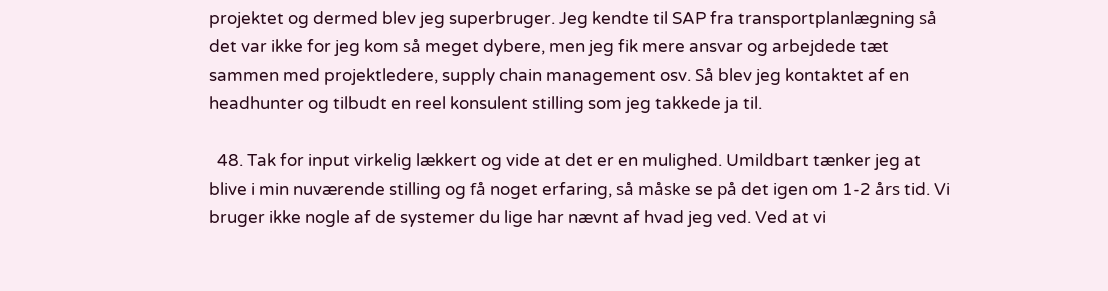projektet og dermed blev jeg superbruger. Jeg kendte til SAP fra transportplanlægning så det var ikke for jeg kom så meget dybere, men jeg fik mere ansvar og arbejdede tæt sammen med projektledere, supply chain management osv. Så blev jeg kontaktet af en headhunter og tilbudt en reel konsulent stilling som jeg takkede ja til.

  48. Tak for input virkelig lækkert og vide at det er en mulighed. Umildbart tænker jeg at blive i min nuværende stilling og få noget erfaring, så måske se på det igen om 1-2 års tid. Vi bruger ikke nogle af de systemer du lige har nævnt af hvad jeg ved. Ved at vi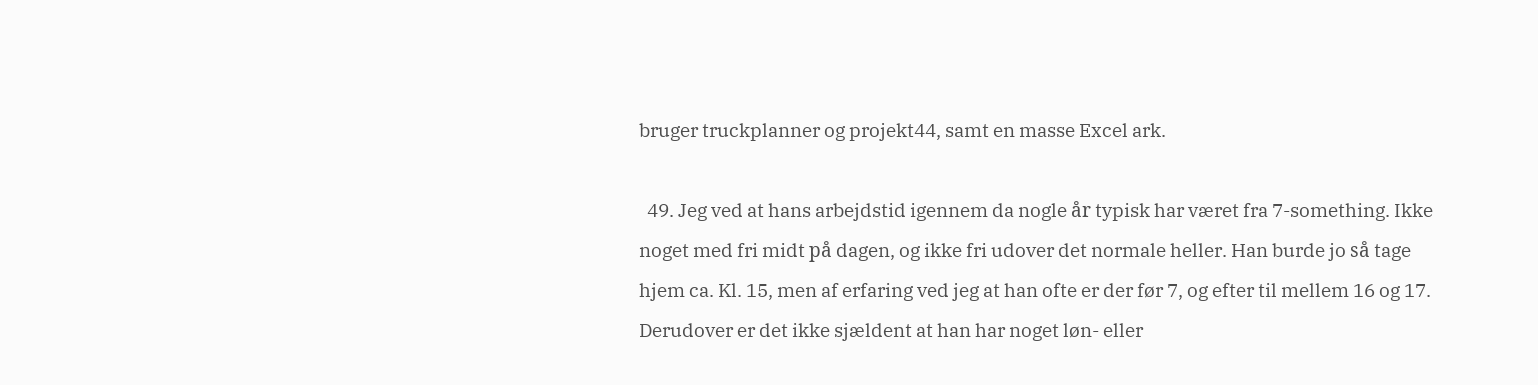bruger truckplanner og projekt44, samt en masse Excel ark.

  49. Jeg ved at hans arbejdstid igennem da nogle år typisk har været fra 7-something. Ikke noget med fri midt på dagen, og ikke fri udover det normale heller. Han burde jo så tage hjem ca. Kl. 15, men af erfaring ved jeg at han ofte er der før 7, og efter til mellem 16 og 17. Derudover er det ikke sjældent at han har noget løn- eller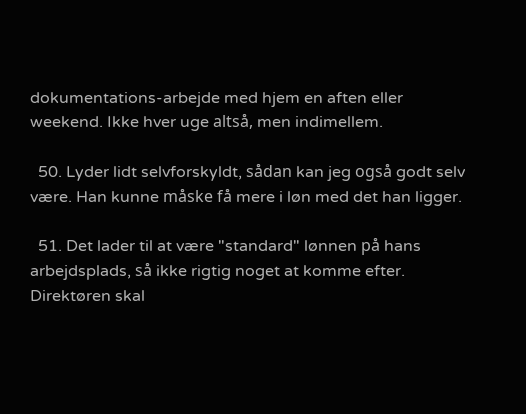dokumentations-arbejde med hjem en aften eller weekend. Ikke hver uge altså, men indimellem.

  50. Lyder lidt selvforskyldt, sådan kan jeg også godt selv være. Han kunne måske få mere i løn med det han ligger.

  51. Det lader til at være "standard" lønnen på hans arbejdsplads, så ikke rigtig noget at komme efter. Direktøren skal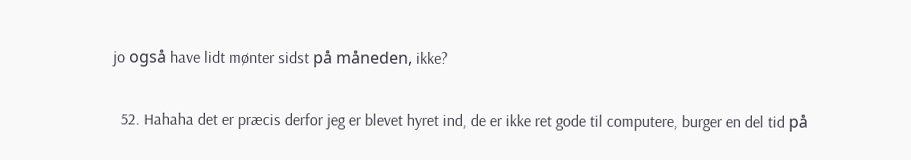jo også have lidt mønter sidst på måneden, ikke?

  52. Hahaha det er præcis derfor jeg er blevet hyret ind, de er ikke ret gode til computere, burger en del tid på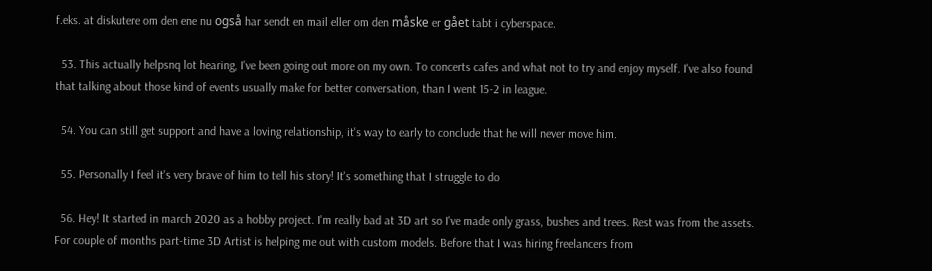f.eks. at diskutere om den ene nu også har sendt en mail eller om den måske er gået tabt i cyberspace.

  53. This actually helpsnq lot hearing, I've been going out more on my own. To concerts cafes and what not to try and enjoy myself. I've also found that talking about those kind of events usually make for better conversation, than I went 15-2 in league.

  54. You can still get support and have a loving relationship, it's way to early to conclude that he will never move him.

  55. Personally I feel it's very brave of him to tell his story! It's something that I struggle to do

  56. Hey! It started in march 2020 as a hobby project. I'm really bad at 3D art so I've made only grass, bushes and trees. Rest was from the assets. For couple of months part-time 3D Artist is helping me out with custom models. Before that I was hiring freelancers from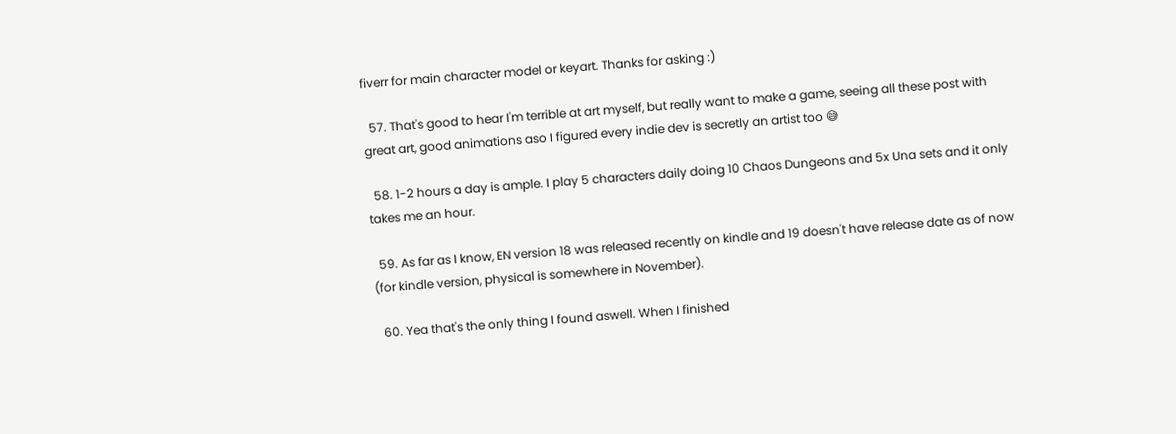fiverr for main character model or keyart. Thanks for asking :)

  57. That's good to hear I'm terrible at art myself, but really want to make a game, seeing all these post with great art, good animations aso I figured every indie dev is secretly an artist too 😅

  58. 1-2 hours a day is ample. I play 5 characters daily doing 10 Chaos Dungeons and 5x Una sets and it only takes me an hour.

  59. As far as I know, EN version 18 was released recently on kindle and 19 doesn't have release date as of now (for kindle version, physical is somewhere in November).

  60. Yea that's the only thing I found aswell. When I finished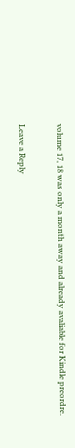volume 17, 18 was only a month away and already avaliable for Kindle preordre.

Leave a Reply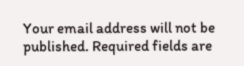Your email address will not be published. Required fields are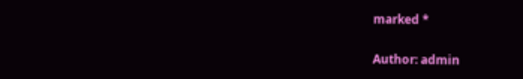marked *

Author: admin